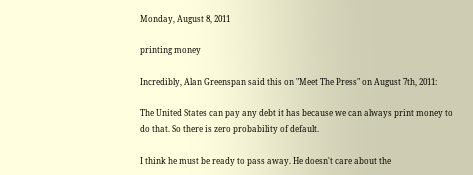Monday, August 8, 2011

printing money

Incredibly, Alan Greenspan said this on "Meet The Press" on August 7th, 2011:

The United States can pay any debt it has because we can always print money to do that. So there is zero probability of default.

I think he must be ready to pass away. He doesn't care about the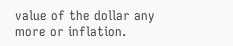value of the dollar any more or inflation.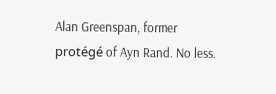Alan Greenspan, former protégé of Ayn Rand. No less.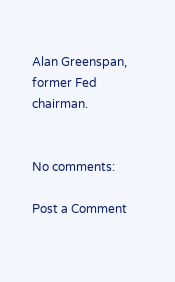Alan Greenspan, former Fed chairman.


No comments:

Post a Comment